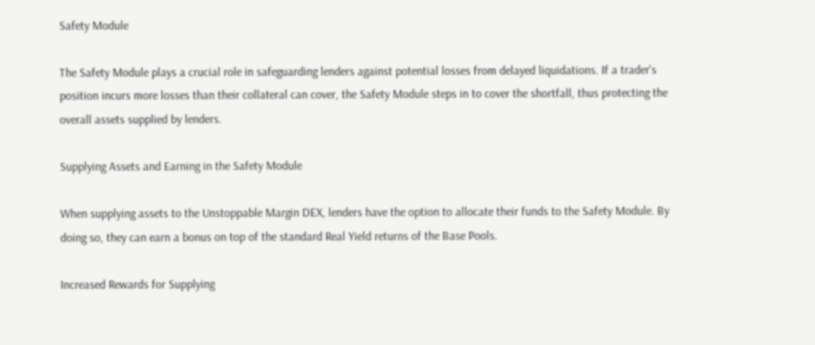Safety Module

The Safety Module plays a crucial role in safeguarding lenders against potential losses from delayed liquidations. If a trader's position incurs more losses than their collateral can cover, the Safety Module steps in to cover the shortfall, thus protecting the overall assets supplied by lenders.

Supplying Assets and Earning in the Safety Module

When supplying assets to the Unstoppable Margin DEX, lenders have the option to allocate their funds to the Safety Module. By doing so, they can earn a bonus on top of the standard Real Yield returns of the Base Pools.

Increased Rewards for Supplying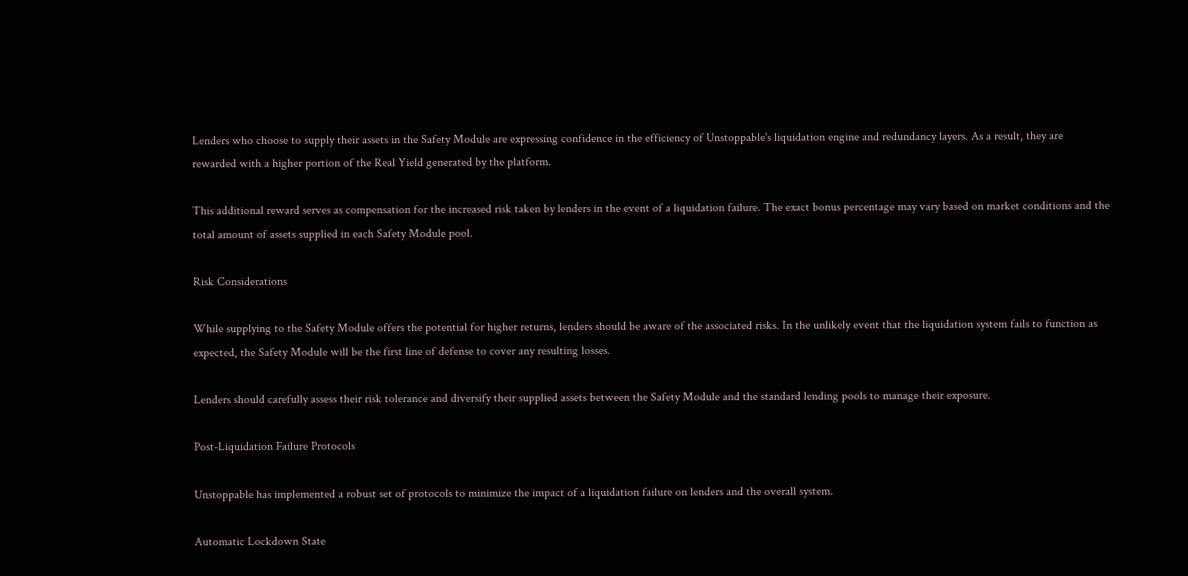Lenders who choose to supply their assets in the Safety Module are expressing confidence in the efficiency of Unstoppable's liquidation engine and redundancy layers. As a result, they are rewarded with a higher portion of the Real Yield generated by the platform.

This additional reward serves as compensation for the increased risk taken by lenders in the event of a liquidation failure. The exact bonus percentage may vary based on market conditions and the total amount of assets supplied in each Safety Module pool.

Risk Considerations

While supplying to the Safety Module offers the potential for higher returns, lenders should be aware of the associated risks. In the unlikely event that the liquidation system fails to function as expected, the Safety Module will be the first line of defense to cover any resulting losses.

Lenders should carefully assess their risk tolerance and diversify their supplied assets between the Safety Module and the standard lending pools to manage their exposure.

Post-Liquidation Failure Protocols

Unstoppable has implemented a robust set of protocols to minimize the impact of a liquidation failure on lenders and the overall system.

Automatic Lockdown State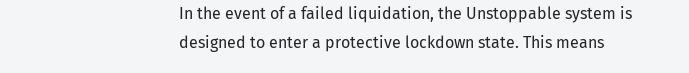In the event of a failed liquidation, the Unstoppable system is designed to enter a protective lockdown state. This means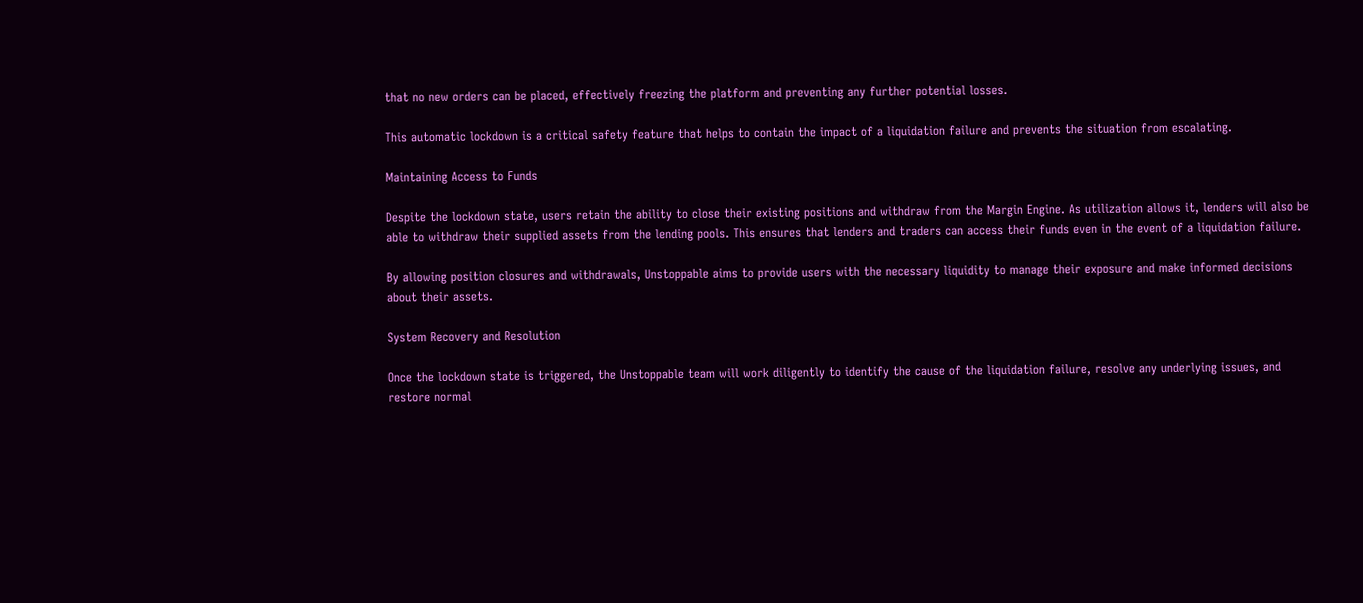that no new orders can be placed, effectively freezing the platform and preventing any further potential losses.

This automatic lockdown is a critical safety feature that helps to contain the impact of a liquidation failure and prevents the situation from escalating.

Maintaining Access to Funds

Despite the lockdown state, users retain the ability to close their existing positions and withdraw from the Margin Engine. As utilization allows it, lenders will also be able to withdraw their supplied assets from the lending pools. This ensures that lenders and traders can access their funds even in the event of a liquidation failure.

By allowing position closures and withdrawals, Unstoppable aims to provide users with the necessary liquidity to manage their exposure and make informed decisions about their assets.

System Recovery and Resolution

Once the lockdown state is triggered, the Unstoppable team will work diligently to identify the cause of the liquidation failure, resolve any underlying issues, and restore normal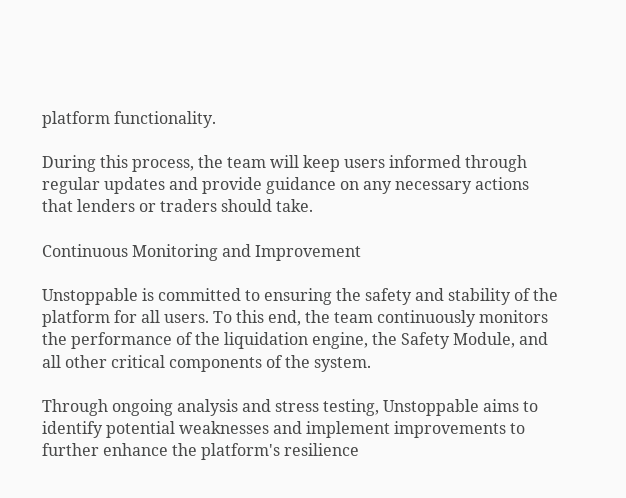platform functionality.

During this process, the team will keep users informed through regular updates and provide guidance on any necessary actions that lenders or traders should take.

Continuous Monitoring and Improvement

Unstoppable is committed to ensuring the safety and stability of the platform for all users. To this end, the team continuously monitors the performance of the liquidation engine, the Safety Module, and all other critical components of the system.

Through ongoing analysis and stress testing, Unstoppable aims to identify potential weaknesses and implement improvements to further enhance the platform's resilience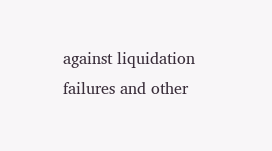against liquidation failures and other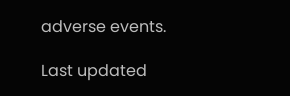adverse events.

Last updated